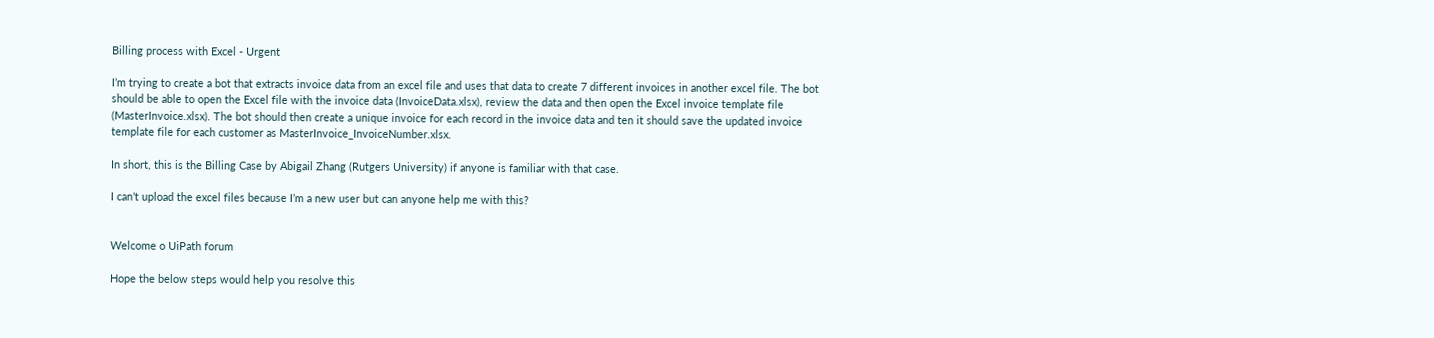Billing process with Excel - Urgent

I’m trying to create a bot that extracts invoice data from an excel file and uses that data to create 7 different invoices in another excel file. The bot should be able to open the Excel file with the invoice data (InvoiceData.xlsx), review the data and then open the Excel invoice template file (MasterInvoice.xlsx). The bot should then create a unique invoice for each record in the invoice data and ten it should save the updated invoice template file for each customer as MasterInvoice_InvoiceNumber.xlsx.

In short, this is the Billing Case by Abigail Zhang (Rutgers University) if anyone is familiar with that case.

I can’t upload the excel files because I’m a new user but can anyone help me with this?


Welcome o UiPath forum

Hope the below steps would help you resolve this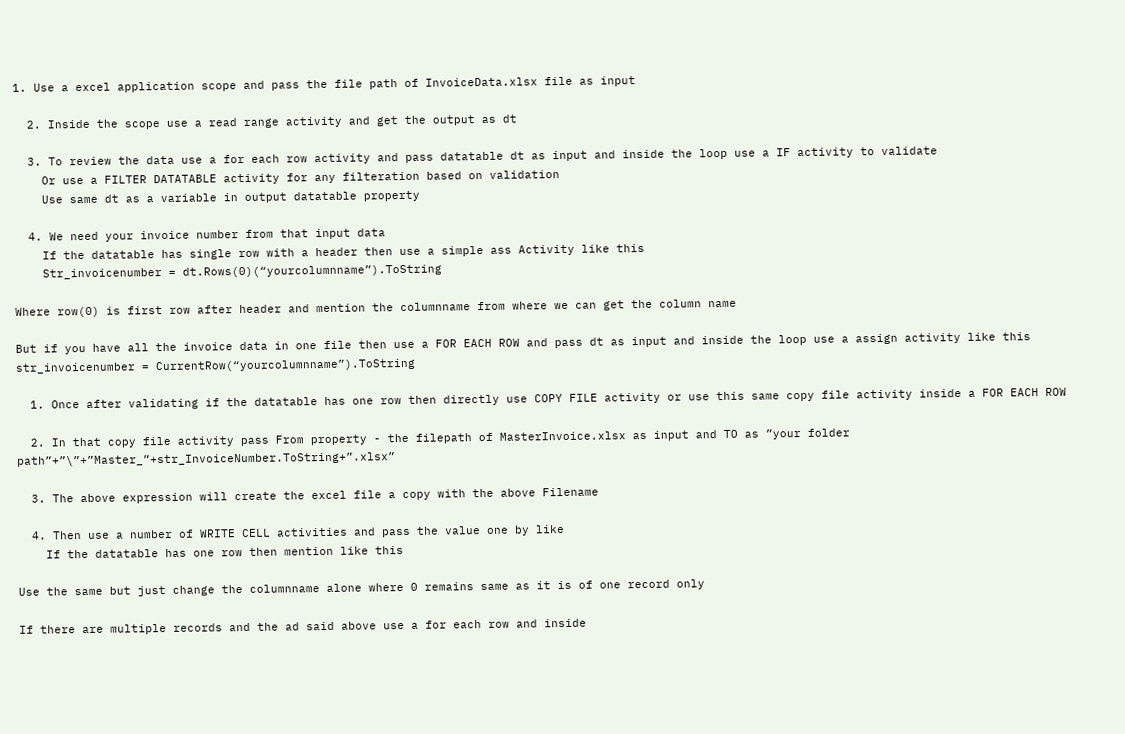1. Use a excel application scope and pass the file path of InvoiceData.xlsx file as input

  2. Inside the scope use a read range activity and get the output as dt

  3. To review the data use a for each row activity and pass datatable dt as input and inside the loop use a IF activity to validate
    Or use a FILTER DATATABLE activity for any filteration based on validation
    Use same dt as a variable in output datatable property

  4. We need your invoice number from that input data
    If the datatable has single row with a header then use a simple ass Activity like this
    Str_invoicenumber = dt.Rows(0)(“yourcolumnname”).ToString

Where row(0) is first row after header and mention the columnname from where we can get the column name

But if you have all the invoice data in one file then use a FOR EACH ROW and pass dt as input and inside the loop use a assign activity like this
str_invoicenumber = CurrentRow(“yourcolumnname”).ToString

  1. Once after validating if the datatable has one row then directly use COPY FILE activity or use this same copy file activity inside a FOR EACH ROW

  2. In that copy file activity pass From property - the filepath of MasterInvoice.xlsx as input and TO as ”your folder path”+”\”+”Master_”+str_InvoiceNumber.ToString+”.xlsx”

  3. The above expression will create the excel file a copy with the above Filename

  4. Then use a number of WRITE CELL activities and pass the value one by like
    If the datatable has one row then mention like this

Use the same but just change the columnname alone where 0 remains same as it is of one record only

If there are multiple records and the ad said above use a for each row and inside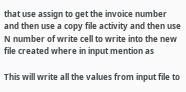that use assign to get the invoice number and then use a copy file activity and then use N number of write cell to write into the new file created where in input mention as

This will write all the values from input file to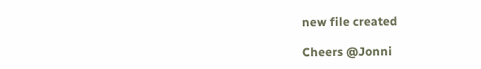new file created

Cheers @Jonni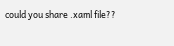could you share .xaml file??